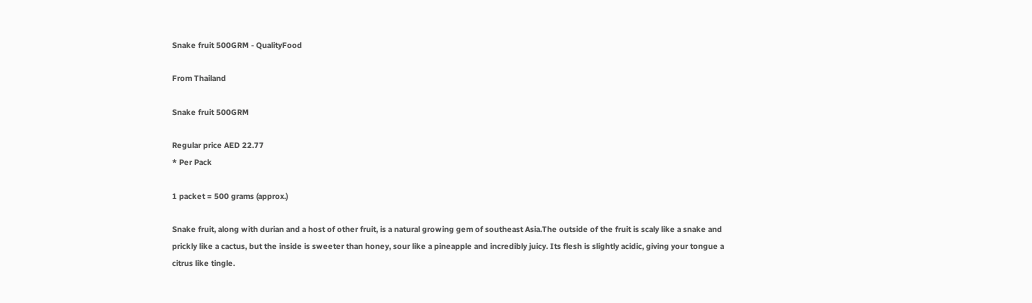Snake fruit 500GRM - QualityFood

From Thailand

Snake fruit 500GRM

Regular price AED 22.77
* Per Pack

1 packet = 500 grams (approx.)

Snake fruit, along with durian and a host of other fruit, is a natural growing gem of southeast Asia.The outside of the fruit is scaly like a snake and prickly like a cactus, but the inside is sweeter than honey, sour like a pineapple and incredibly juicy. Its flesh is slightly acidic, giving your tongue a citrus like tingle.